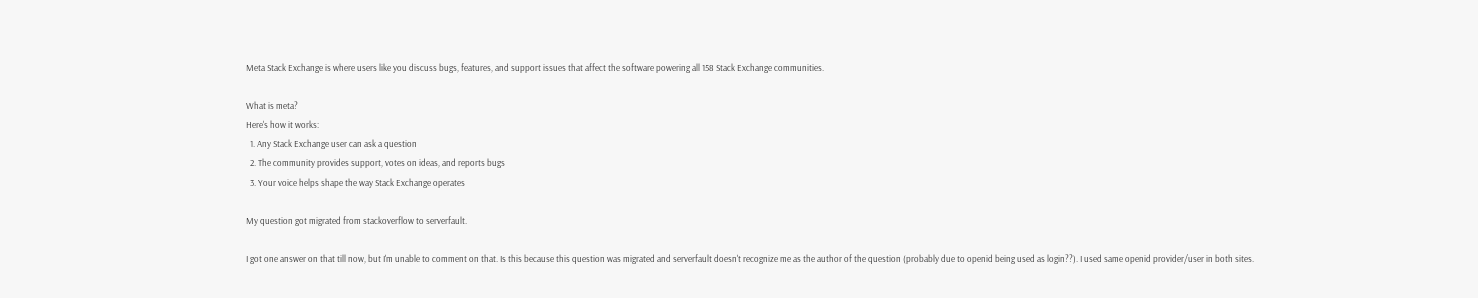Meta Stack Exchange is where users like you discuss bugs, features, and support issues that affect the software powering all 158 Stack Exchange communities.

What is meta?
Here's how it works:
  1. Any Stack Exchange user can ask a question
  2. The community provides support, votes on ideas, and reports bugs
  3. Your voice helps shape the way Stack Exchange operates

My question got migrated from stackoverflow to serverfault.

I got one answer on that till now, but I'm unable to comment on that. Is this because this question was migrated and serverfault doesn't recognize me as the author of the question (probably due to openid being used as login??). I used same openid provider/user in both sites.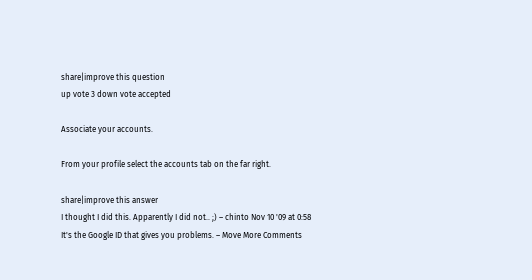share|improve this question
up vote 3 down vote accepted

Associate your accounts.

From your profile select the accounts tab on the far right.

share|improve this answer
I thought I did this. Apparently I did not.. ;) – chinto Nov 10 '09 at 0:58
It's the Google ID that gives you problems. – Move More Comments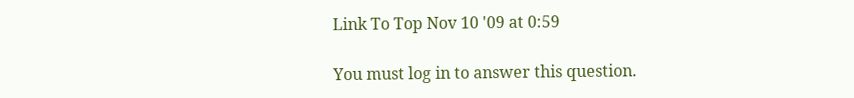Link To Top Nov 10 '09 at 0:59

You must log in to answer this question.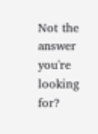Not the answer you're looking for?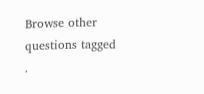Browse other questions tagged .